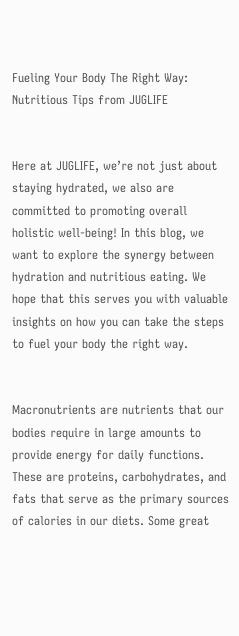Fueling Your Body The Right Way: Nutritious Tips from JUGLIFE


Here at JUGLIFE, we’re not just about staying hydrated, we also are committed to promoting overall holistic well-being! In this blog, we want to explore the synergy between hydration and nutritious eating. We hope that this serves you with valuable insights on how you can take the steps to fuel your body the right way.


Macronutrients are nutrients that our bodies require in large amounts to provide energy for daily functions. These are proteins, carbohydrates, and fats that serve as the primary sources of calories in our diets. Some great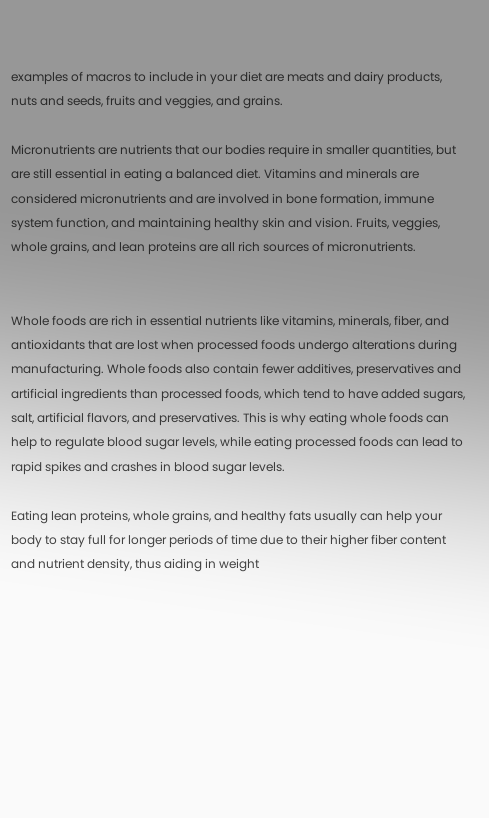examples of macros to include in your diet are meats and dairy products, nuts and seeds, fruits and veggies, and grains.

Micronutrients are nutrients that our bodies require in smaller quantities, but are still essential in eating a balanced diet. Vitamins and minerals are considered micronutrients and are involved in bone formation, immune system function, and maintaining healthy skin and vision. Fruits, veggies, whole grains, and lean proteins are all rich sources of micronutrients.


Whole foods are rich in essential nutrients like vitamins, minerals, fiber, and antioxidants that are lost when processed foods undergo alterations during manufacturing. Whole foods also contain fewer additives, preservatives and artificial ingredients than processed foods, which tend to have added sugars, salt, artificial flavors, and preservatives. This is why eating whole foods can help to regulate blood sugar levels, while eating processed foods can lead to rapid spikes and crashes in blood sugar levels.

Eating lean proteins, whole grains, and healthy fats usually can help your body to stay full for longer periods of time due to their higher fiber content and nutrient density, thus aiding in weight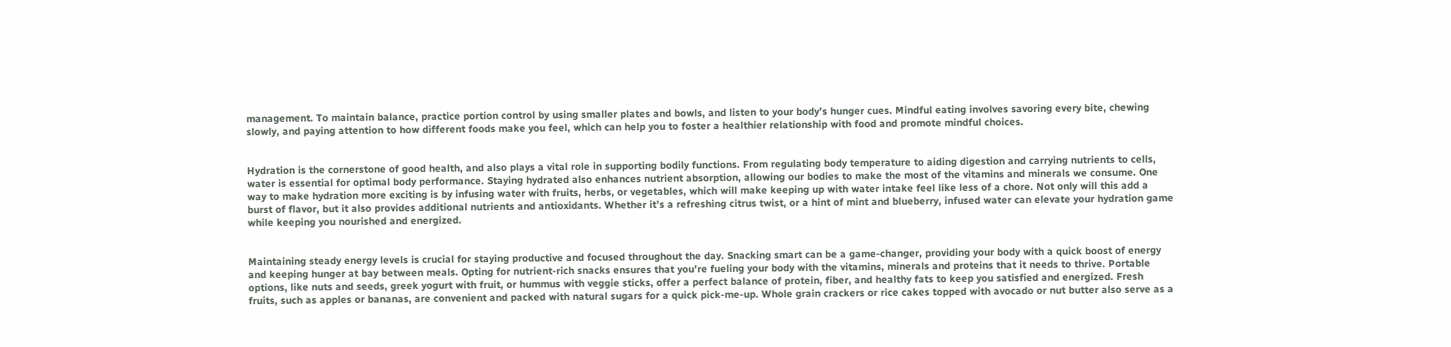management. To maintain balance, practice portion control by using smaller plates and bowls, and listen to your body’s hunger cues. Mindful eating involves savoring every bite, chewing slowly, and paying attention to how different foods make you feel, which can help you to foster a healthier relationship with food and promote mindful choices.


Hydration is the cornerstone of good health, and also plays a vital role in supporting bodily functions. From regulating body temperature to aiding digestion and carrying nutrients to cells, water is essential for optimal body performance. Staying hydrated also enhances nutrient absorption, allowing our bodies to make the most of the vitamins and minerals we consume. One way to make hydration more exciting is by infusing water with fruits, herbs, or vegetables, which will make keeping up with water intake feel like less of a chore. Not only will this add a burst of flavor, but it also provides additional nutrients and antioxidants. Whether it’s a refreshing citrus twist, or a hint of mint and blueberry, infused water can elevate your hydration game while keeping you nourished and energized.


Maintaining steady energy levels is crucial for staying productive and focused throughout the day. Snacking smart can be a game-changer, providing your body with a quick boost of energy and keeping hunger at bay between meals. Opting for nutrient-rich snacks ensures that you’re fueling your body with the vitamins, minerals and proteins that it needs to thrive. Portable options, like nuts and seeds, greek yogurt with fruit, or hummus with veggie sticks, offer a perfect balance of protein, fiber, and healthy fats to keep you satisfied and energized. Fresh fruits, such as apples or bananas, are convenient and packed with natural sugars for a quick pick-me-up. Whole grain crackers or rice cakes topped with avocado or nut butter also serve as a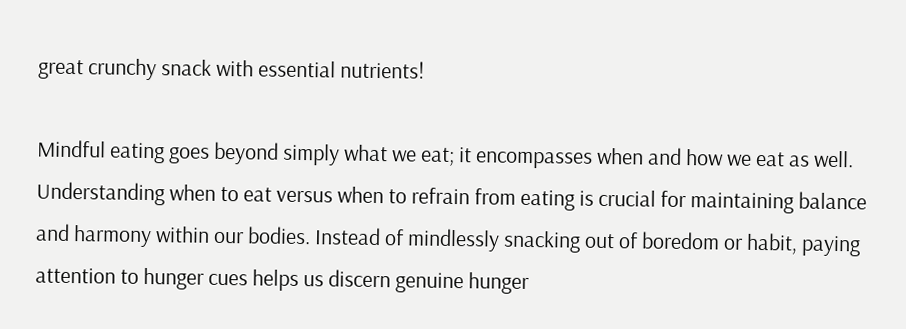great crunchy snack with essential nutrients!

Mindful eating goes beyond simply what we eat; it encompasses when and how we eat as well. Understanding when to eat versus when to refrain from eating is crucial for maintaining balance and harmony within our bodies. Instead of mindlessly snacking out of boredom or habit, paying attention to hunger cues helps us discern genuine hunger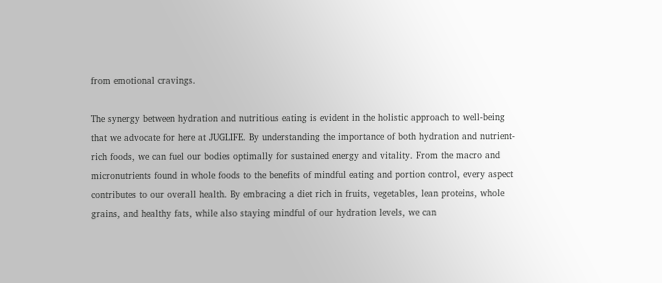from emotional cravings.

The synergy between hydration and nutritious eating is evident in the holistic approach to well-being that we advocate for here at JUGLIFE. By understanding the importance of both hydration and nutrient-rich foods, we can fuel our bodies optimally for sustained energy and vitality. From the macro and micronutrients found in whole foods to the benefits of mindful eating and portion control, every aspect contributes to our overall health. By embracing a diet rich in fruits, vegetables, lean proteins, whole grains, and healthy fats, while also staying mindful of our hydration levels, we can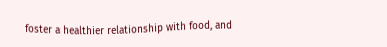foster a healthier relationship with food, and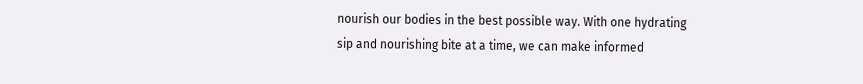nourish our bodies in the best possible way. With one hydrating sip and nourishing bite at a time, we can make informed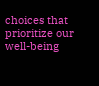choices that prioritize our well-being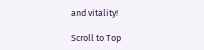and vitality!

Scroll to Top